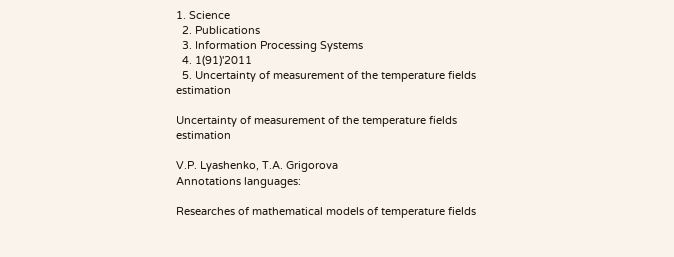1. Science
  2. Publications
  3. Information Processing Systems
  4. 1(91)'2011
  5. Uncertainty of measurement of the temperature fields estimation

Uncertainty of measurement of the temperature fields estimation

V.P. Lyashenko, T.A. Grigorova
Annotations languages:

Researches of mathematical models of temperature fields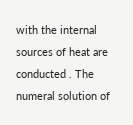with the internal sources of heat are conducted . The numeral solution of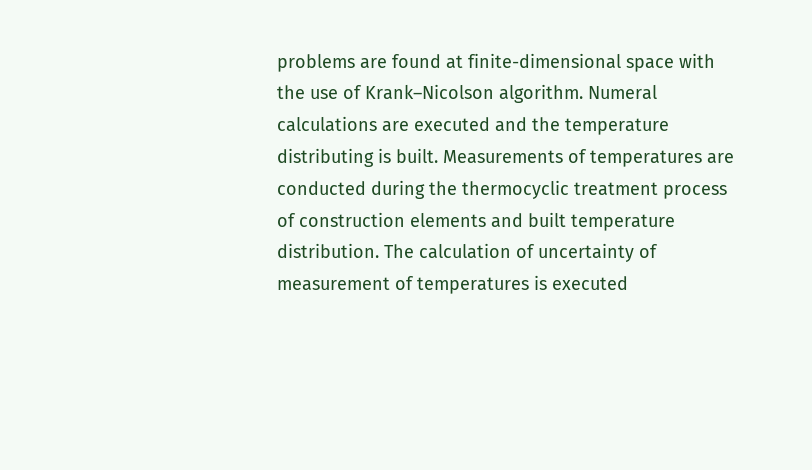problems are found at finite-dimensional space with the use of Krank–Nicolson algorithm. Numeral calculations are executed and the temperature distributing is built. Measurements of temperatures are conducted during the thermocyclic treatment process of construction elements and built temperature distribution. The calculation of uncertainty of measurement of temperatures is executed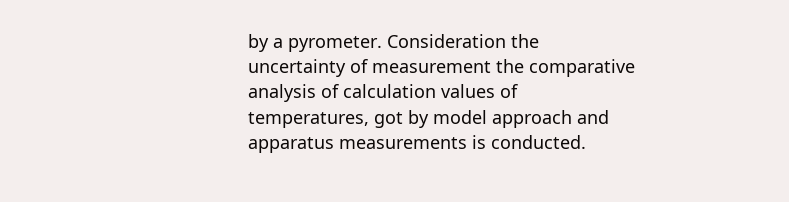by a pyrometer. Consideration the uncertainty of measurement the comparative analysis of calculation values of temperatures, got by model approach and apparatus measurements is conducted.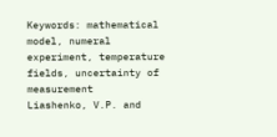Keywords: mathematical model, numeral experiment, temperature fields, uncertainty of measurement
Liashenko, V.P. and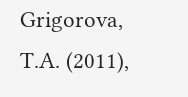Grigorova, T.A. (2011),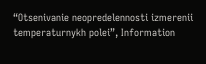“Otsenivanie neopredelennosti izmerenii temperaturnykh polei”, Information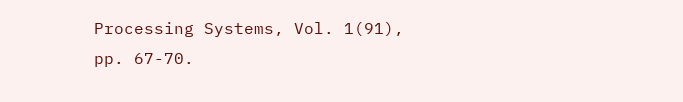Processing Systems, Vol. 1(91), pp. 67-70.